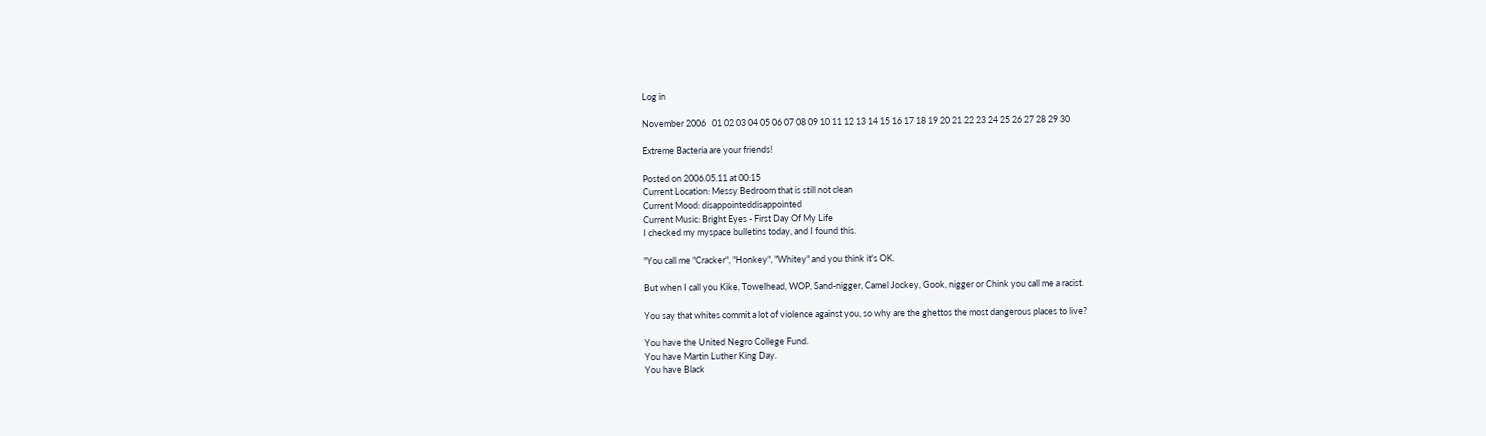Log in

November 2006   01 02 03 04 05 06 07 08 09 10 11 12 13 14 15 16 17 18 19 20 21 22 23 24 25 26 27 28 29 30

Extreme Bacteria are your friends!

Posted on 2006.05.11 at 00:15
Current Location: Messy Bedroom that is still not clean
Current Mood: disappointeddisappointed
Current Music: Bright Eyes - First Day Of My Life
I checked my myspace bulletins today, and I found this.

"You call me "Cracker", "Honkey", "Whitey" and you think it's OK.

But when I call you Kike, Towelhead, WOP, Sand-nigger, Camel Jockey, Gook, nigger or Chink you call me a racist.

You say that whites commit a lot of violence against you, so why are the ghettos the most dangerous places to live?

You have the United Negro College Fund.
You have Martin Luther King Day.
You have Black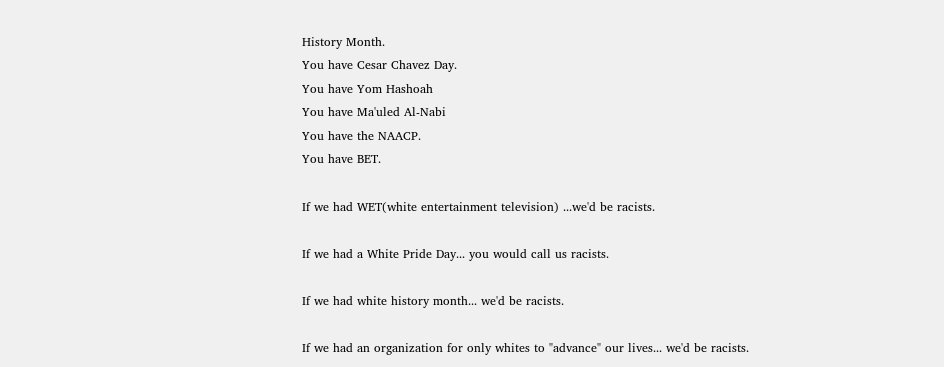History Month.
You have Cesar Chavez Day.
You have Yom Hashoah
You have Ma'uled Al-Nabi
You have the NAACP.
You have BET.

If we had WET(white entertainment television) ...we'd be racists.

If we had a White Pride Day... you would call us racists.

If we had white history month... we'd be racists.

If we had an organization for only whites to "advance" our lives... we'd be racists.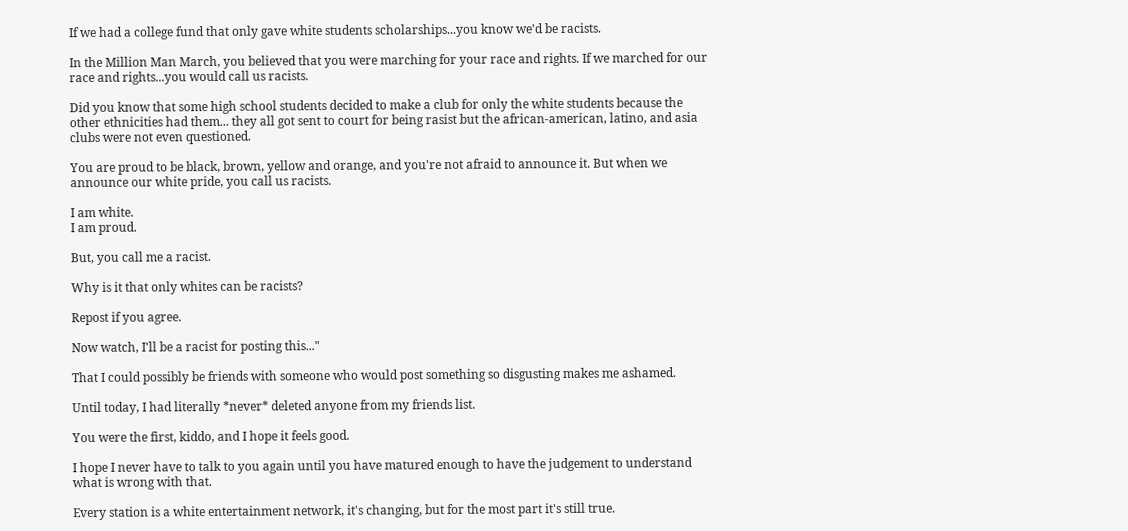If we had a college fund that only gave white students scholarships...you know we'd be racists.

In the Million Man March, you believed that you were marching for your race and rights. If we marched for our race and rights...you would call us racists.

Did you know that some high school students decided to make a club for only the white students because the other ethnicities had them... they all got sent to court for being rasist but the african-american, latino, and asia clubs were not even questioned.

You are proud to be black, brown, yellow and orange, and you're not afraid to announce it. But when we announce our white pride, you call us racists.

I am white.
I am proud.

But, you call me a racist.

Why is it that only whites can be racists?

Repost if you agree.

Now watch, I'll be a racist for posting this..."

That I could possibly be friends with someone who would post something so disgusting makes me ashamed.

Until today, I had literally *never* deleted anyone from my friends list.

You were the first, kiddo, and I hope it feels good.

I hope I never have to talk to you again until you have matured enough to have the judgement to understand what is wrong with that.

Every station is a white entertainment network, it's changing, but for the most part it's still true.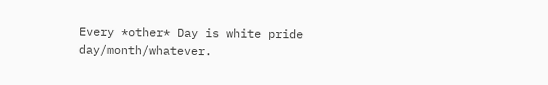Every *other* Day is white pride day/month/whatever.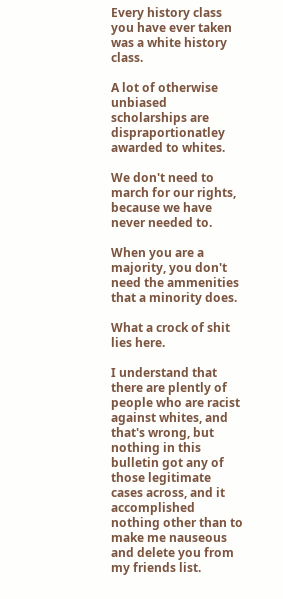Every history class you have ever taken was a white history class.

A lot of otherwise unbiased scholarships are dispraportionatley awarded to whites.

We don't need to march for our rights, because we have never needed to.

When you are a majority, you don't need the ammenities that a minority does.

What a crock of shit lies here.

I understand that there are plently of people who are racist against whites, and that's wrong, but nothing in this bulletin got any of those legitimate cases across, and it accomplished nothing other than to make me nauseous and delete you from my friends list.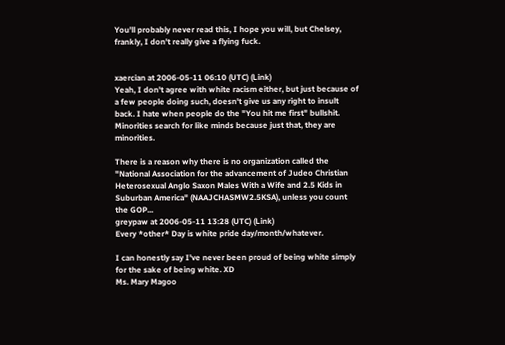You'll probably never read this, I hope you will, but Chelsey, frankly, I don't really give a flying fuck.


xaercian at 2006-05-11 06:10 (UTC) (Link)
Yeah, I don't agree with white racism either, but just because of a few people doing such, doesn't give us any right to insult back. I hate when people do the "You hit me first" bullshit. Minorities search for like minds because just that, they are minorities.

There is a reason why there is no organization called the "National Association for the advancement of Judeo Christian Heterosexual Anglo Saxon Males With a Wife and 2.5 Kids in Suburban America" (NAAJCHASMW2.5KSA), unless you count the GOP...
greypaw at 2006-05-11 13:28 (UTC) (Link)
Every *other* Day is white pride day/month/whatever.

I can honestly say I've never been proud of being white simply for the sake of being white. XD
Ms. Mary Magoo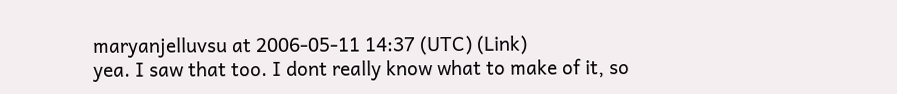maryanjelluvsu at 2006-05-11 14:37 (UTC) (Link)
yea. I saw that too. I dont really know what to make of it, so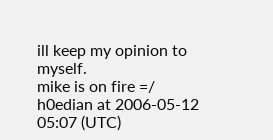ill keep my opinion to myself.
mike is on fire =/
h0edian at 2006-05-12 05:07 (UTC)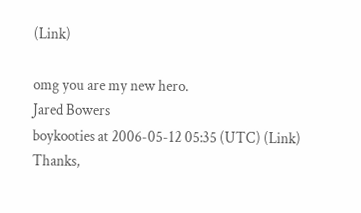(Link)

omg you are my new hero.
Jared Bowers
boykooties at 2006-05-12 05:35 (UTC) (Link)
Thanks,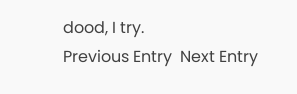dood, I try.
Previous Entry  Next Entry